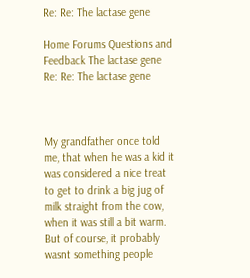Re: Re: The lactase gene

Home Forums Questions and Feedback The lactase gene Re: Re: The lactase gene



My grandfather once told me, that when he was a kid it was considered a nice treat to get to drink a big jug of milk straight from the cow, when it was still a bit warm. But of course, it probably wasnt something people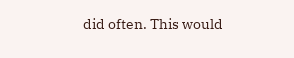did often. This would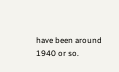have been around 1940 or so.